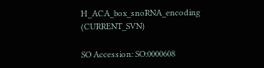H_ACA_box_snoRNA_encoding    (CURRENT_SVN)

SO Accession: SO:0000608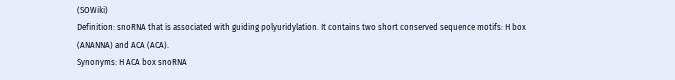(SOWiki)
Definition: snoRNA that is associated with guiding polyuridylation. It contains two short conserved sequence motifs: H box (ANANNA) and ACA (ACA).
Synonyms: H ACA box snoRNA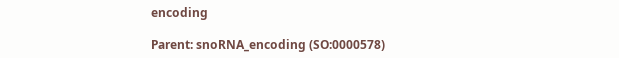encoding

Parent: snoRNA_encoding (SO:0000578)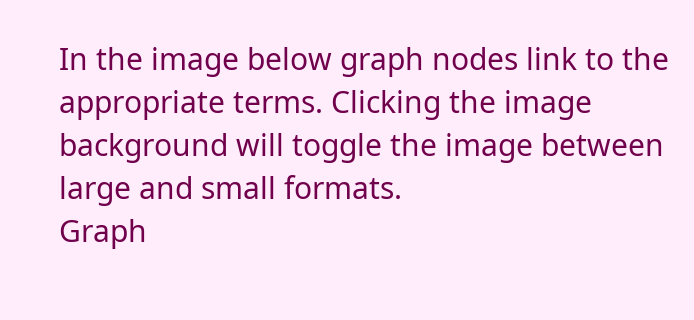In the image below graph nodes link to the appropriate terms. Clicking the image background will toggle the image between large and small formats.
Graph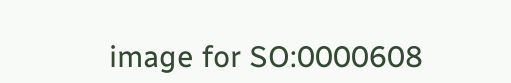image for SO:0000608